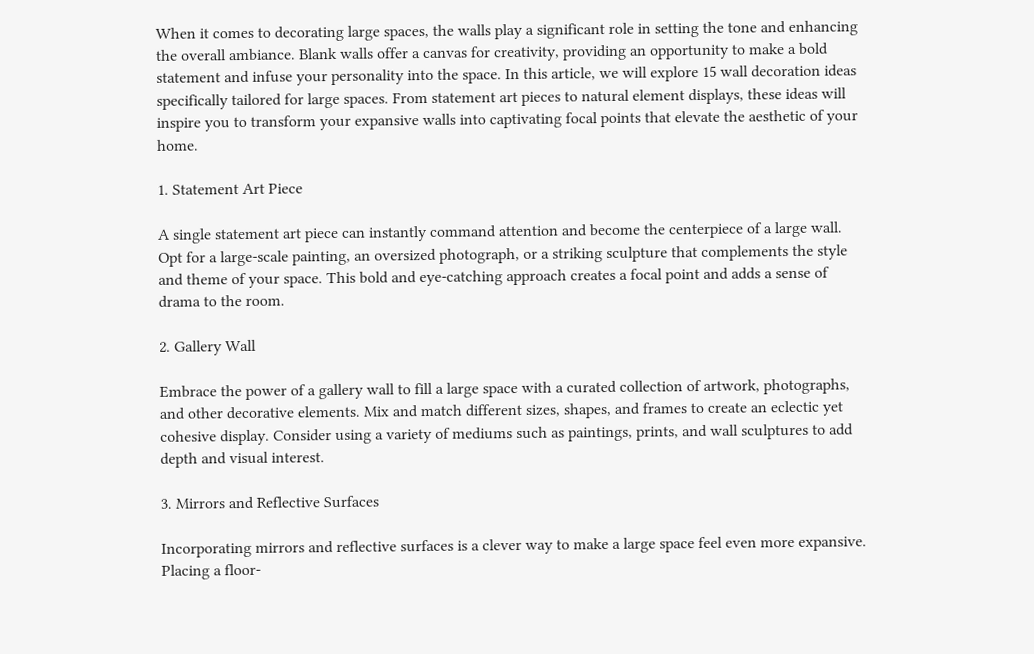When it comes to decorating large spaces, the walls play a significant role in setting the tone and enhancing the overall ambiance. Blank walls offer a canvas for creativity, providing an opportunity to make a bold statement and infuse your personality into the space. In this article, we will explore 15 wall decoration ideas specifically tailored for large spaces. From statement art pieces to natural element displays, these ideas will inspire you to transform your expansive walls into captivating focal points that elevate the aesthetic of your home.

1. Statement Art Piece

A single statement art piece can instantly command attention and become the centerpiece of a large wall. Opt for a large-scale painting, an oversized photograph, or a striking sculpture that complements the style and theme of your space. This bold and eye-catching approach creates a focal point and adds a sense of drama to the room.

2. Gallery Wall

Embrace the power of a gallery wall to fill a large space with a curated collection of artwork, photographs, and other decorative elements. Mix and match different sizes, shapes, and frames to create an eclectic yet cohesive display. Consider using a variety of mediums such as paintings, prints, and wall sculptures to add depth and visual interest.

3. Mirrors and Reflective Surfaces

Incorporating mirrors and reflective surfaces is a clever way to make a large space feel even more expansive. Placing a floor-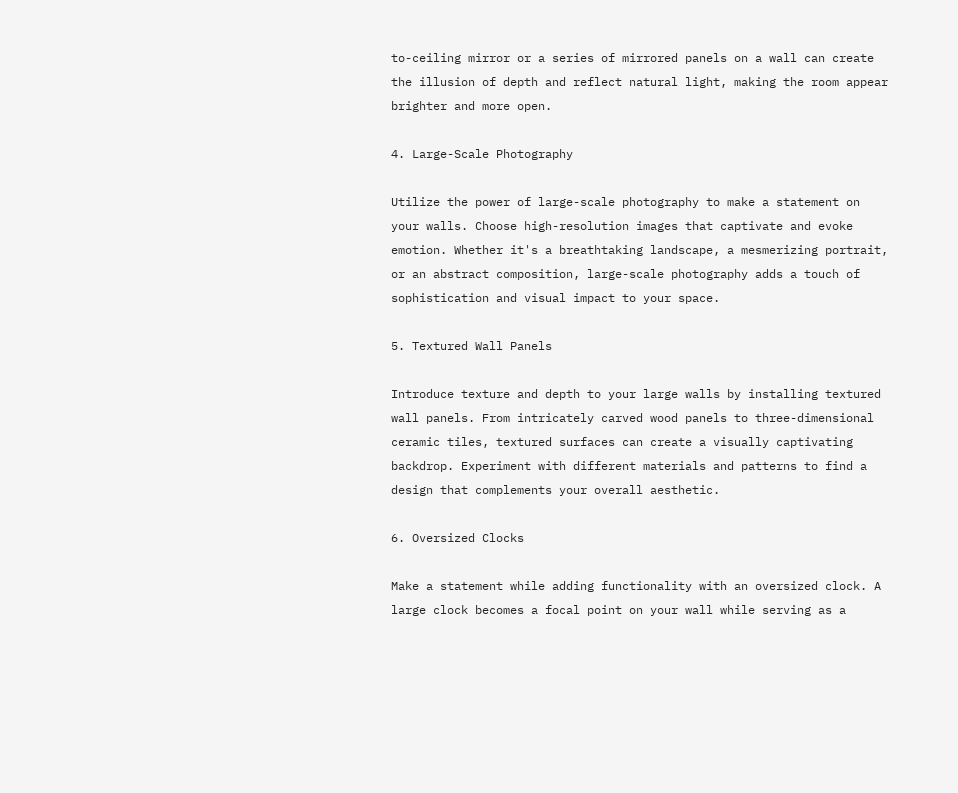to-ceiling mirror or a series of mirrored panels on a wall can create the illusion of depth and reflect natural light, making the room appear brighter and more open.

4. Large-Scale Photography

Utilize the power of large-scale photography to make a statement on your walls. Choose high-resolution images that captivate and evoke emotion. Whether it's a breathtaking landscape, a mesmerizing portrait, or an abstract composition, large-scale photography adds a touch of sophistication and visual impact to your space.

5. Textured Wall Panels

Introduce texture and depth to your large walls by installing textured wall panels. From intricately carved wood panels to three-dimensional ceramic tiles, textured surfaces can create a visually captivating backdrop. Experiment with different materials and patterns to find a design that complements your overall aesthetic.

6. Oversized Clocks

Make a statement while adding functionality with an oversized clock. A large clock becomes a focal point on your wall while serving as a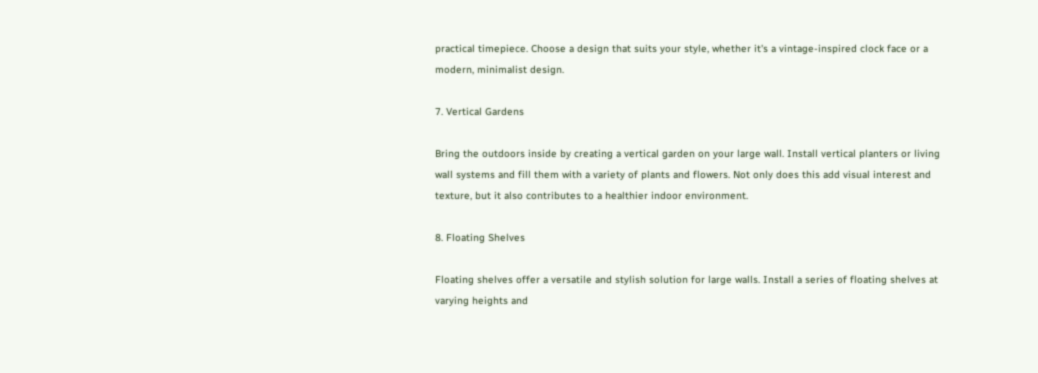practical timepiece. Choose a design that suits your style, whether it's a vintage-inspired clock face or a modern, minimalist design.

7. Vertical Gardens

Bring the outdoors inside by creating a vertical garden on your large wall. Install vertical planters or living wall systems and fill them with a variety of plants and flowers. Not only does this add visual interest and texture, but it also contributes to a healthier indoor environment.

8. Floating Shelves

Floating shelves offer a versatile and stylish solution for large walls. Install a series of floating shelves at varying heights and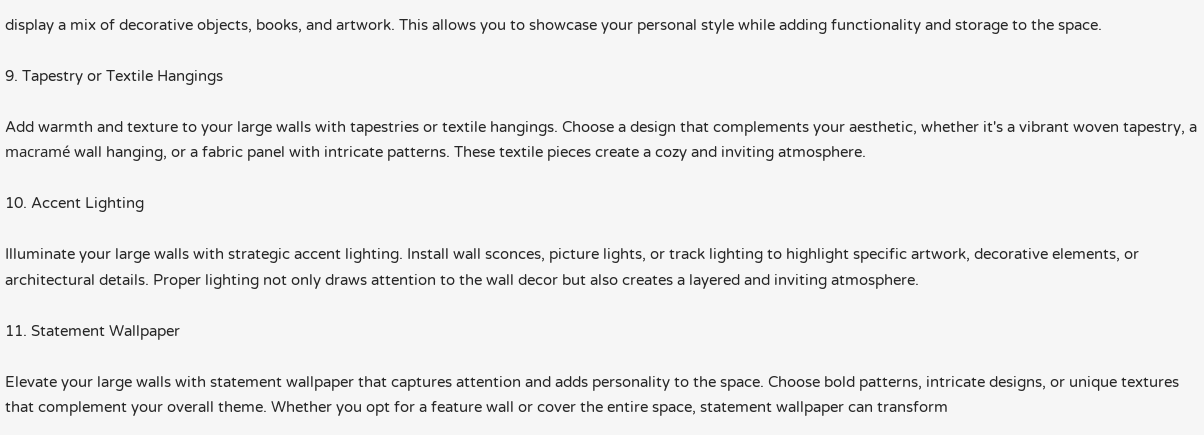display a mix of decorative objects, books, and artwork. This allows you to showcase your personal style while adding functionality and storage to the space.

9. Tapestry or Textile Hangings

Add warmth and texture to your large walls with tapestries or textile hangings. Choose a design that complements your aesthetic, whether it's a vibrant woven tapestry, a macramé wall hanging, or a fabric panel with intricate patterns. These textile pieces create a cozy and inviting atmosphere.

10. Accent Lighting

Illuminate your large walls with strategic accent lighting. Install wall sconces, picture lights, or track lighting to highlight specific artwork, decorative elements, or architectural details. Proper lighting not only draws attention to the wall decor but also creates a layered and inviting atmosphere.

11. Statement Wallpaper

Elevate your large walls with statement wallpaper that captures attention and adds personality to the space. Choose bold patterns, intricate designs, or unique textures that complement your overall theme. Whether you opt for a feature wall or cover the entire space, statement wallpaper can transform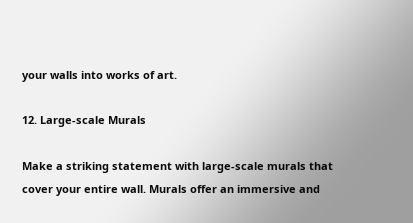your walls into works of art.

12. Large-scale Murals

Make a striking statement with large-scale murals that cover your entire wall. Murals offer an immersive and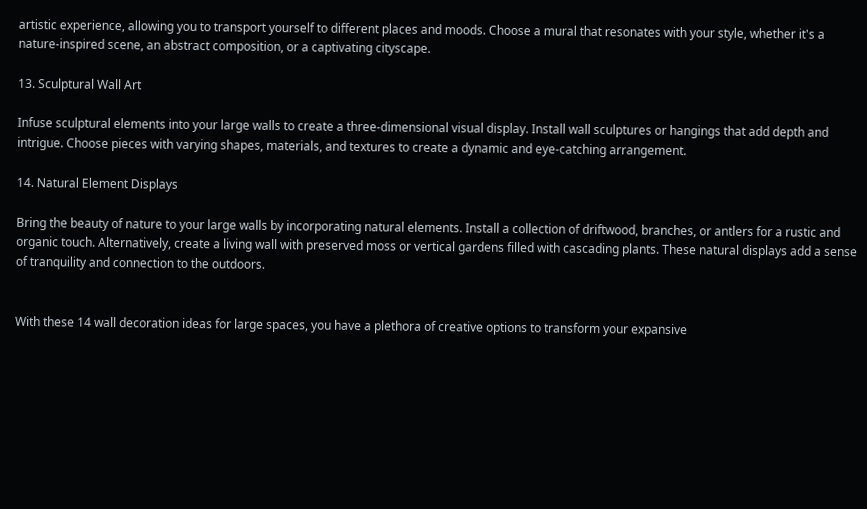artistic experience, allowing you to transport yourself to different places and moods. Choose a mural that resonates with your style, whether it's a nature-inspired scene, an abstract composition, or a captivating cityscape.

13. Sculptural Wall Art

Infuse sculptural elements into your large walls to create a three-dimensional visual display. Install wall sculptures or hangings that add depth and intrigue. Choose pieces with varying shapes, materials, and textures to create a dynamic and eye-catching arrangement.

14. Natural Element Displays

Bring the beauty of nature to your large walls by incorporating natural elements. Install a collection of driftwood, branches, or antlers for a rustic and organic touch. Alternatively, create a living wall with preserved moss or vertical gardens filled with cascading plants. These natural displays add a sense of tranquility and connection to the outdoors.


With these 14 wall decoration ideas for large spaces, you have a plethora of creative options to transform your expansive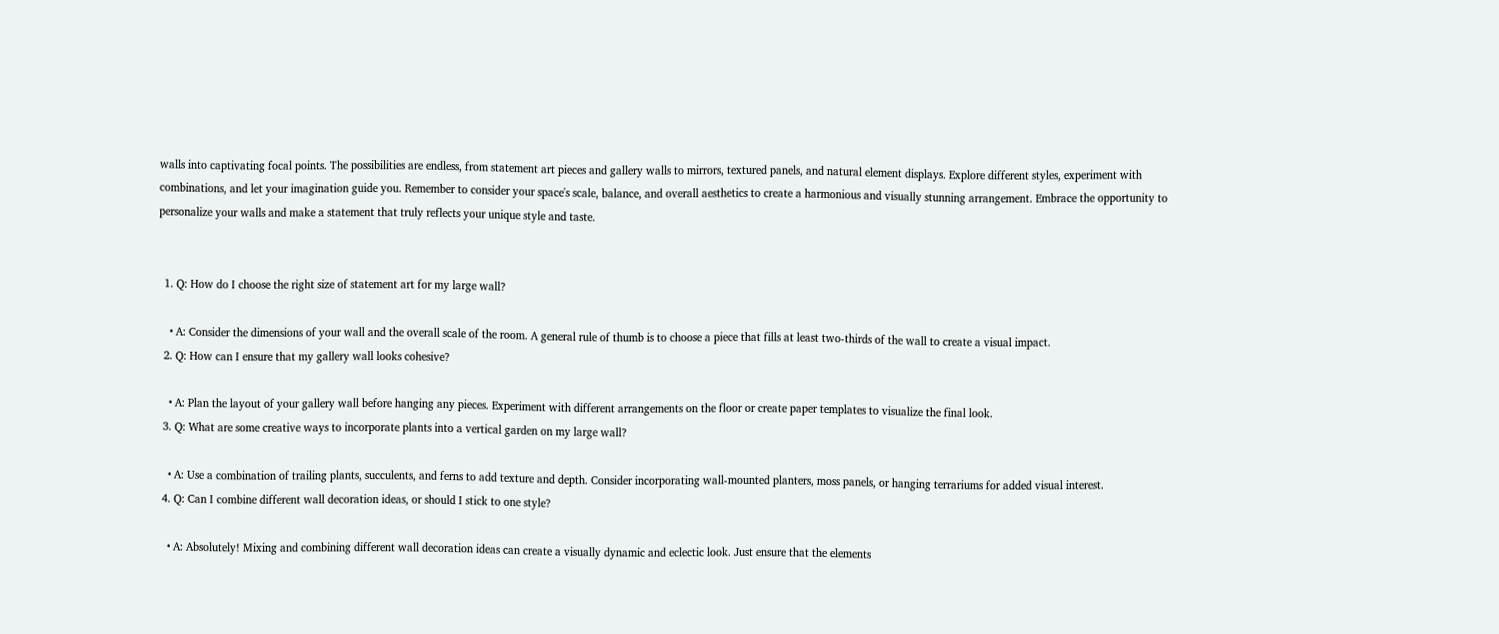walls into captivating focal points. The possibilities are endless, from statement art pieces and gallery walls to mirrors, textured panels, and natural element displays. Explore different styles, experiment with combinations, and let your imagination guide you. Remember to consider your space's scale, balance, and overall aesthetics to create a harmonious and visually stunning arrangement. Embrace the opportunity to personalize your walls and make a statement that truly reflects your unique style and taste.


  1. Q: How do I choose the right size of statement art for my large wall?

    • A: Consider the dimensions of your wall and the overall scale of the room. A general rule of thumb is to choose a piece that fills at least two-thirds of the wall to create a visual impact.
  2. Q: How can I ensure that my gallery wall looks cohesive?

    • A: Plan the layout of your gallery wall before hanging any pieces. Experiment with different arrangements on the floor or create paper templates to visualize the final look.
  3. Q: What are some creative ways to incorporate plants into a vertical garden on my large wall?

    • A: Use a combination of trailing plants, succulents, and ferns to add texture and depth. Consider incorporating wall-mounted planters, moss panels, or hanging terrariums for added visual interest.
  4. Q: Can I combine different wall decoration ideas, or should I stick to one style?

    • A: Absolutely! Mixing and combining different wall decoration ideas can create a visually dynamic and eclectic look. Just ensure that the elements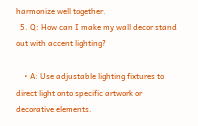harmonize well together.
  5. Q: How can I make my wall decor stand out with accent lighting?

    • A: Use adjustable lighting fixtures to direct light onto specific artwork or decorative elements.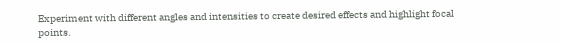Experiment with different angles and intensities to create desired effects and highlight focal points.